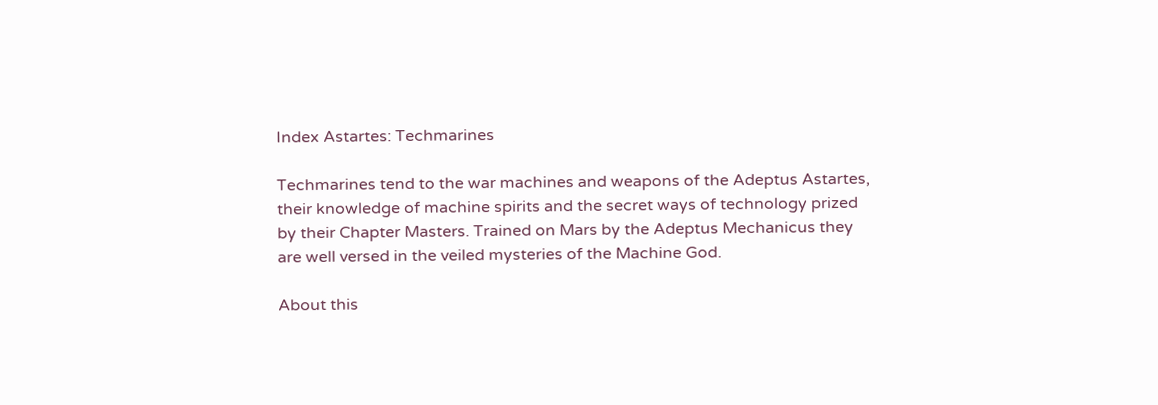Index Astartes: Techmarines

Techmarines tend to the war machines and weapons of the Adeptus Astartes, their knowledge of machine spirits and the secret ways of technology prized by their Chapter Masters. Trained on Mars by the Adeptus Mechanicus they are well versed in the veiled mysteries of the Machine God.

About this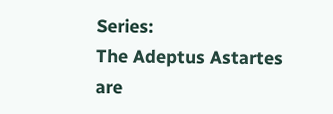Series:
The Adeptus Astartes are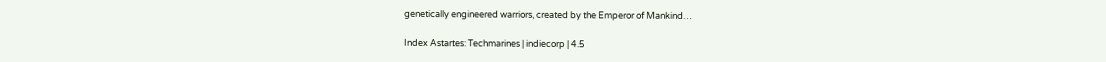genetically engineered warriors, created by the Emperor of Mankind…

Index Astartes: Techmarines | indiecorp | 4.5